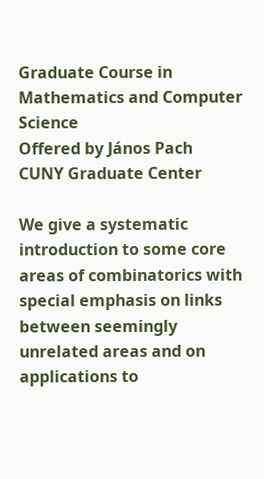Graduate Course in Mathematics and Computer Science
Offered by János Pach
CUNY Graduate Center

We give a systematic introduction to some core areas of combinatorics with special emphasis on links between seemingly unrelated areas and on applications to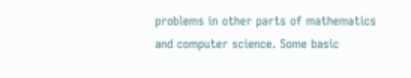problems in other parts of mathematics and computer science. Some basic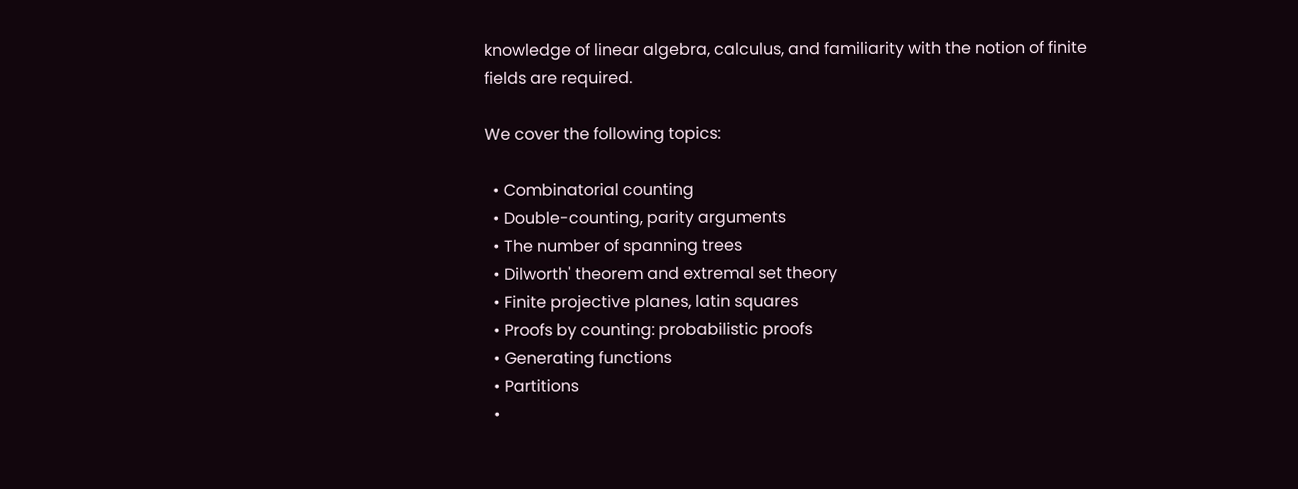knowledge of linear algebra, calculus, and familiarity with the notion of finite fields are required.

We cover the following topics:

  • Combinatorial counting
  • Double-counting, parity arguments
  • The number of spanning trees
  • Dilworth' theorem and extremal set theory
  • Finite projective planes, latin squares
  • Proofs by counting: probabilistic proofs
  • Generating functions
  • Partitions
  •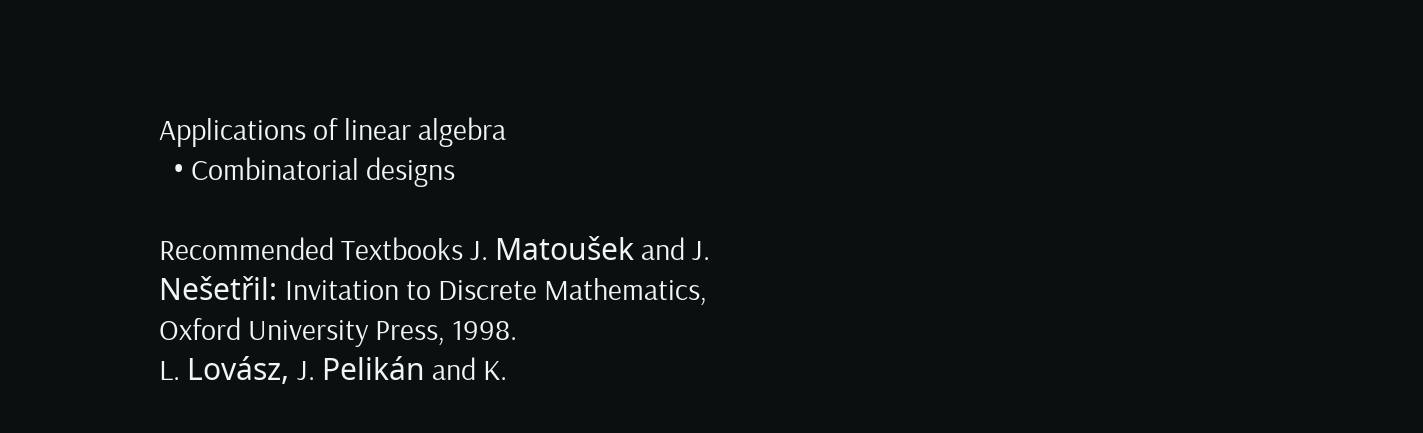Applications of linear algebra
  • Combinatorial designs

Recommended Textbooks J. Matoušek and J. Nešetřil: Invitation to Discrete Mathematics, Oxford University Press, 1998.
L. Lovász, J. Pelikán and K.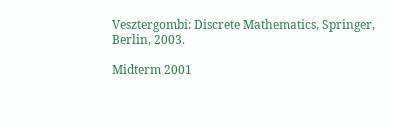Vesztergombi: Discrete Mathematics, Springer, Berlin, 2003.

Midterm 2001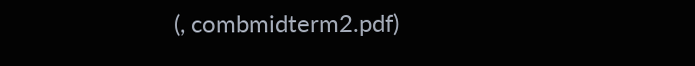(, combmidterm2.pdf)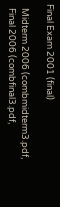Final Exam 2001 (final)

  Midterm 2006 (combmidterm3.pdf,
  Final 2006 (combfinal3.pdf,